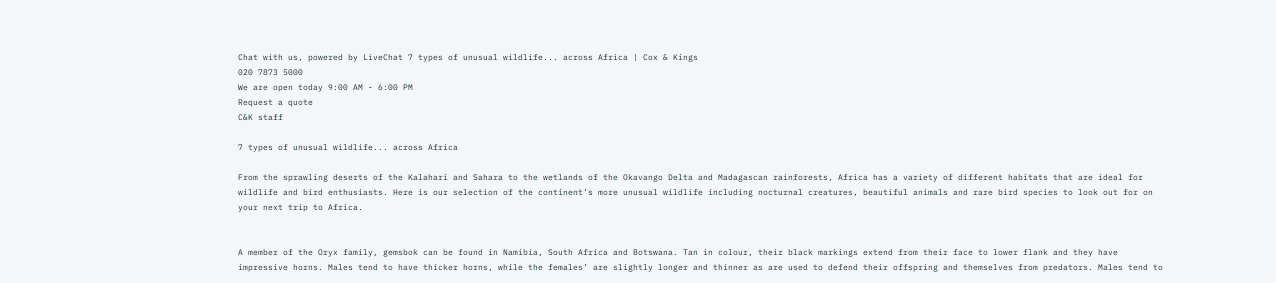Chat with us, powered by LiveChat 7 types of unusual wildlife... across Africa | Cox & Kings
020 7873 5000
We are open today 9:00 AM - 6:00 PM
Request a quote
C&K staff

7 types of unusual wildlife... across Africa

From the sprawling deserts of the Kalahari and Sahara to the wetlands of the Okavango Delta and Madagascan rainforests, Africa has a variety of different habitats that are ideal for wildlife and bird enthusiasts. Here is our selection of the continent’s more unusual wildlife including nocturnal creatures, beautiful animals and rare bird species to look out for on your next trip to Africa.


A member of the Oryx family, gemsbok can be found in Namibia, South Africa and Botswana. Tan in colour, their black markings extend from their face to lower flank and they have impressive horns. Males tend to have thicker horns, while the females’ are slightly longer and thinner as are used to defend their offspring and themselves from predators. Males tend to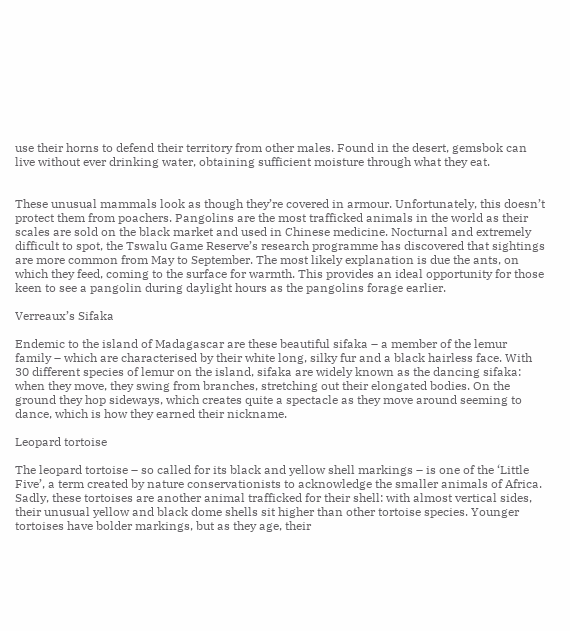use their horns to defend their territory from other males. Found in the desert, gemsbok can live without ever drinking water, obtaining sufficient moisture through what they eat.


These unusual mammals look as though they’re covered in armour. Unfortunately, this doesn’t protect them from poachers. Pangolins are the most trafficked animals in the world as their scales are sold on the black market and used in Chinese medicine. Nocturnal and extremely difficult to spot, the Tswalu Game Reserve’s research programme has discovered that sightings are more common from May to September. The most likely explanation is due the ants, on which they feed, coming to the surface for warmth. This provides an ideal opportunity for those keen to see a pangolin during daylight hours as the pangolins forage earlier.

Verreaux’s Sifaka

Endemic to the island of Madagascar are these beautiful sifaka – a member of the lemur family – which are characterised by their white long, silky fur and a black hairless face. With 30 different species of lemur on the island, sifaka are widely known as the dancing sifaka: when they move, they swing from branches, stretching out their elongated bodies. On the ground they hop sideways, which creates quite a spectacle as they move around seeming to dance, which is how they earned their nickname.

Leopard tortoise

The leopard tortoise – so called for its black and yellow shell markings – is one of the ‘Little Five’, a term created by nature conservationists to acknowledge the smaller animals of Africa. Sadly, these tortoises are another animal trafficked for their shell: with almost vertical sides, their unusual yellow and black dome shells sit higher than other tortoise species. Younger tortoises have bolder markings, but as they age, their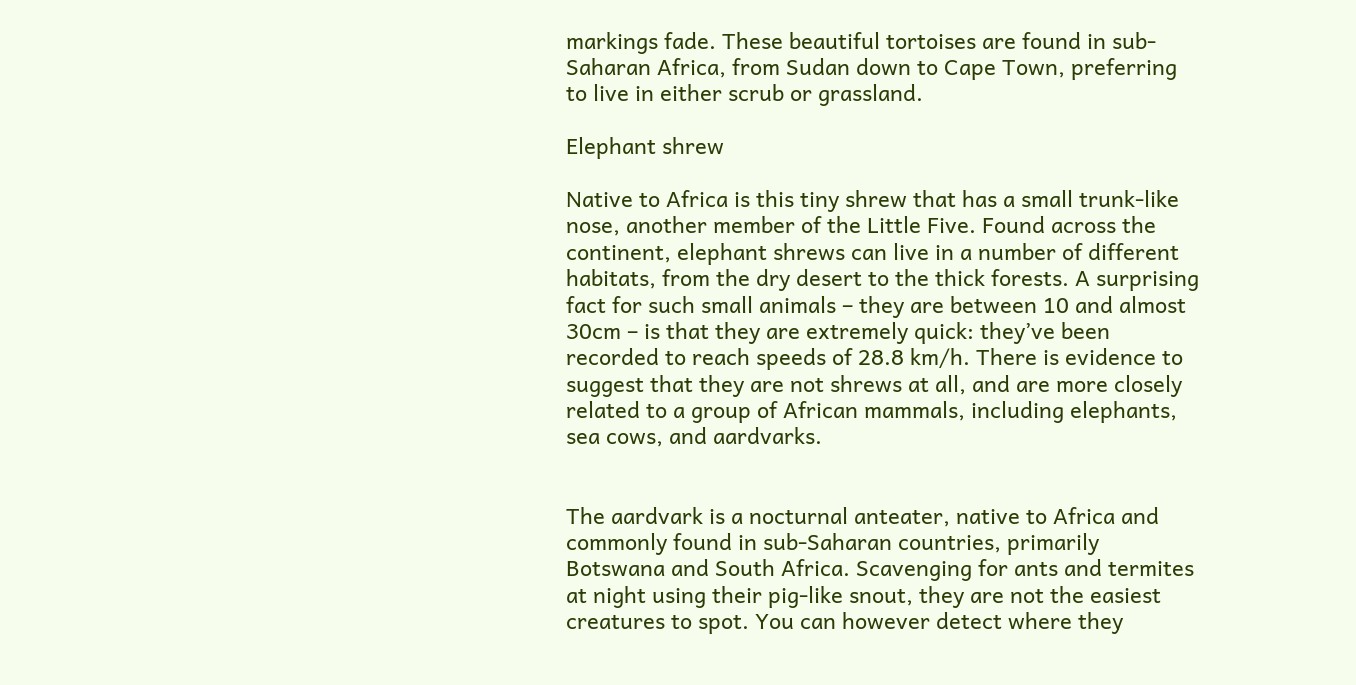markings fade. These beautiful tortoises are found in sub-Saharan Africa, from Sudan down to Cape Town, preferring to live in either scrub or grassland.

Elephant shrew

Native to Africa is this tiny shrew that has a small trunk-like nose, another member of the Little Five. Found across the continent, elephant shrews can live in a number of different habitats, from the dry desert to the thick forests. A surprising fact for such small animals – they are between 10 and almost 30cm – is that they are extremely quick: they’ve been recorded to reach speeds of 28.8 km/h. There is evidence to suggest that they are not shrews at all, and are more closely related to a group of African mammals, including elephants, sea cows, and aardvarks.


The aardvark is a nocturnal anteater, native to Africa and commonly found in sub-Saharan countries, primarily Botswana and South Africa. Scavenging for ants and termites at night using their pig-like snout, they are not the easiest creatures to spot. You can however detect where they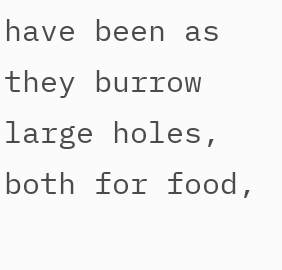have been as they burrow large holes, both for food,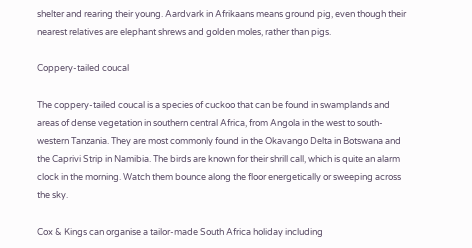shelter and rearing their young. Aardvark in Afrikaans means ground pig, even though their nearest relatives are elephant shrews and golden moles, rather than pigs.

Coppery-tailed coucal

The coppery-tailed coucal is a species of cuckoo that can be found in swamplands and areas of dense vegetation in southern central Africa, from Angola in the west to south-western Tanzania. They are most commonly found in the Okavango Delta in Botswana and the Caprivi Strip in Namibia. The birds are known for their shrill call, which is quite an alarm clock in the morning. Watch them bounce along the floor energetically or sweeping across the sky.

Cox & Kings can organise a tailor-made South Africa holiday including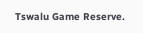Tswalu Game Reserve.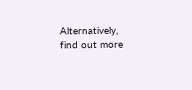Alternatively, find out more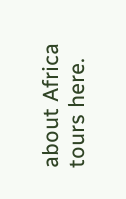about Africa tours here.